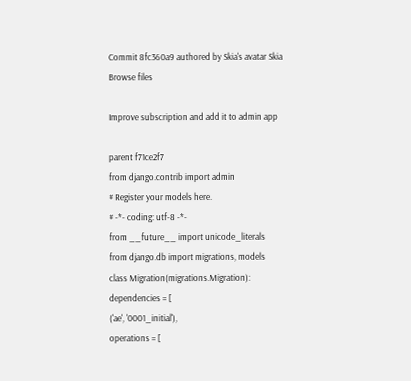Commit 8fc360a9 authored by Skia's avatar Skia
Browse files

Improve subscription and add it to admin app

parent f71ce2f7
from django.contrib import admin
# Register your models here.
# -*- coding: utf-8 -*-
from __future__ import unicode_literals
from django.db import migrations, models
class Migration(migrations.Migration):
dependencies = [
('ae', '0001_initial'),
operations = [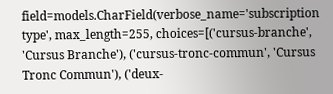field=models.CharField(verbose_name='subscription type', max_length=255, choices=[('cursus-branche', 'Cursus Branche'), ('cursus-tronc-commun', 'Cursus Tronc Commun'), ('deux-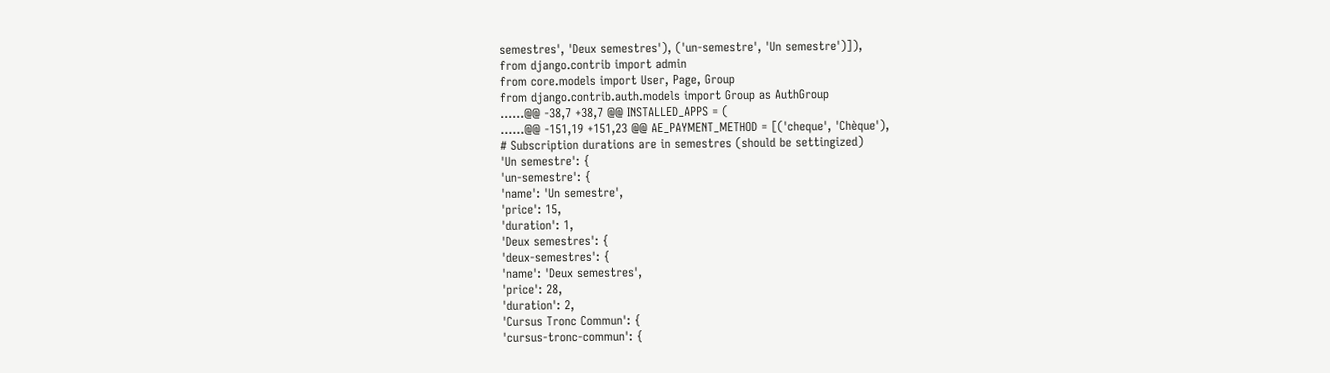semestres', 'Deux semestres'), ('un-semestre', 'Un semestre')]),
from django.contrib import admin
from core.models import User, Page, Group
from django.contrib.auth.models import Group as AuthGroup
......@@ -38,7 +38,7 @@ INSTALLED_APPS = (
......@@ -151,19 +151,23 @@ AE_PAYMENT_METHOD = [('cheque', 'Chèque'),
# Subscription durations are in semestres (should be settingized)
'Un semestre': {
'un-semestre': {
'name': 'Un semestre',
'price': 15,
'duration': 1,
'Deux semestres': {
'deux-semestres': {
'name': 'Deux semestres',
'price': 28,
'duration': 2,
'Cursus Tronc Commun': {
'cursus-tronc-commun': {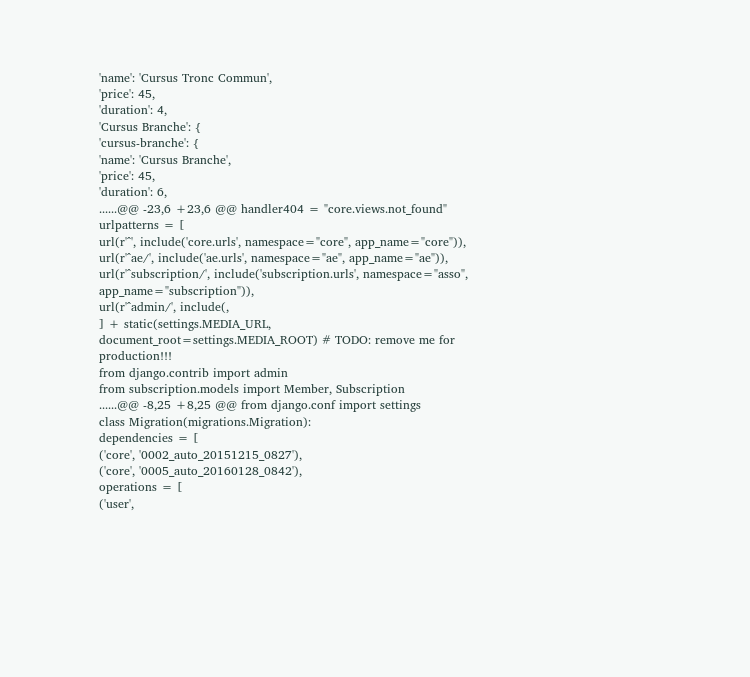'name': 'Cursus Tronc Commun',
'price': 45,
'duration': 4,
'Cursus Branche': {
'cursus-branche': {
'name': 'Cursus Branche',
'price': 45,
'duration': 6,
......@@ -23,6 +23,6 @@ handler404 = "core.views.not_found"
urlpatterns = [
url(r'^', include('core.urls', namespace="core", app_name="core")),
url(r'^ae/', include('ae.urls', namespace="ae", app_name="ae")),
url(r'^subscription/', include('subscription.urls', namespace="asso", app_name="subscription")),
url(r'^admin/', include(,
] + static(settings.MEDIA_URL, document_root=settings.MEDIA_ROOT) # TODO: remove me for production!!!
from django.contrib import admin
from subscription.models import Member, Subscription
......@@ -8,25 +8,25 @@ from django.conf import settings
class Migration(migrations.Migration):
dependencies = [
('core', '0002_auto_20151215_0827'),
('core', '0005_auto_20160128_0842'),
operations = [
('user',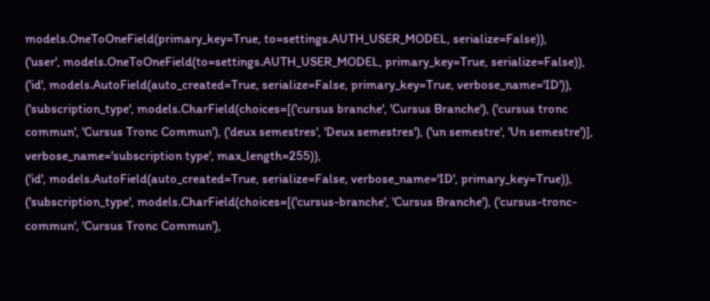models.OneToOneField(primary_key=True, to=settings.AUTH_USER_MODEL, serialize=False)),
('user', models.OneToOneField(to=settings.AUTH_USER_MODEL, primary_key=True, serialize=False)),
('id', models.AutoField(auto_created=True, serialize=False, primary_key=True, verbose_name='ID')),
('subscription_type', models.CharField(choices=[('cursus branche', 'Cursus Branche'), ('cursus tronc commun', 'Cursus Tronc Commun'), ('deux semestres', 'Deux semestres'), ('un semestre', 'Un semestre')], verbose_name='subscription type', max_length=255)),
('id', models.AutoField(auto_created=True, serialize=False, verbose_name='ID', primary_key=True)),
('subscription_type', models.CharField(choices=[('cursus-branche', 'Cursus Branche'), ('cursus-tronc-commun', 'Cursus Tronc Commun'),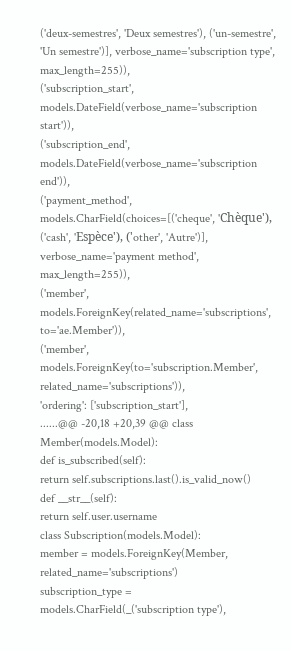('deux-semestres', 'Deux semestres'), ('un-semestre', 'Un semestre')], verbose_name='subscription type', max_length=255)),
('subscription_start', models.DateField(verbose_name='subscription start')),
('subscription_end', models.DateField(verbose_name='subscription end')),
('payment_method', models.CharField(choices=[('cheque', 'Chèque'), ('cash', 'Espèce'), ('other', 'Autre')], verbose_name='payment method', max_length=255)),
('member', models.ForeignKey(related_name='subscriptions', to='ae.Member')),
('member', models.ForeignKey(to='subscription.Member', related_name='subscriptions')),
'ordering': ['subscription_start'],
......@@ -20,18 +20,39 @@ class Member(models.Model):
def is_subscribed(self):
return self.subscriptions.last().is_valid_now()
def __str__(self):
return self.user.username
class Subscription(models.Model):
member = models.ForeignKey(Member, related_name='subscriptions')
subscription_type = models.CharField(_('subscription type'),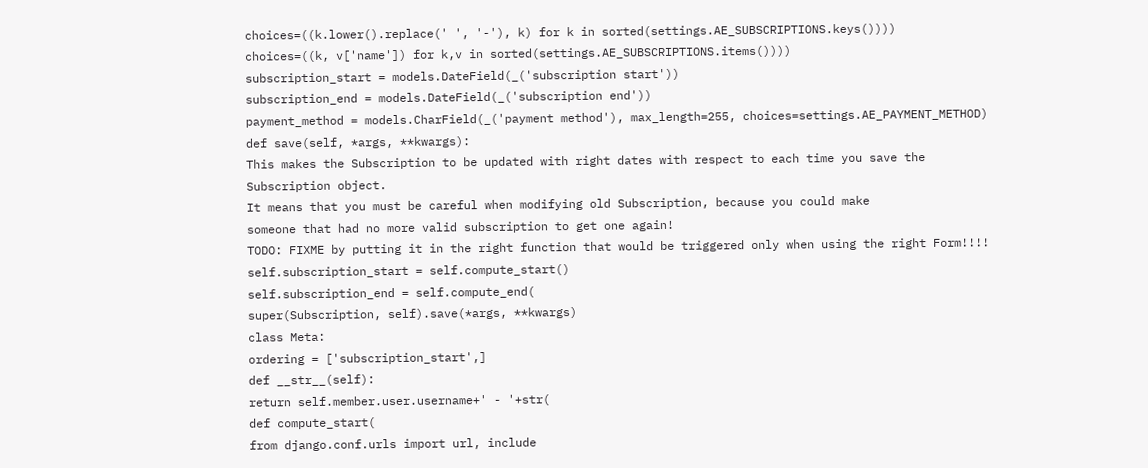choices=((k.lower().replace(' ', '-'), k) for k in sorted(settings.AE_SUBSCRIPTIONS.keys())))
choices=((k, v['name']) for k,v in sorted(settings.AE_SUBSCRIPTIONS.items())))
subscription_start = models.DateField(_('subscription start'))
subscription_end = models.DateField(_('subscription end'))
payment_method = models.CharField(_('payment method'), max_length=255, choices=settings.AE_PAYMENT_METHOD)
def save(self, *args, **kwargs):
This makes the Subscription to be updated with right dates with respect to each time you save the
Subscription object.
It means that you must be careful when modifying old Subscription, because you could make
someone that had no more valid subscription to get one again!
TODO: FIXME by putting it in the right function that would be triggered only when using the right Form!!!!
self.subscription_start = self.compute_start()
self.subscription_end = self.compute_end(
super(Subscription, self).save(*args, **kwargs)
class Meta:
ordering = ['subscription_start',]
def __str__(self):
return self.member.user.username+' - '+str(
def compute_start(
from django.conf.urls import url, include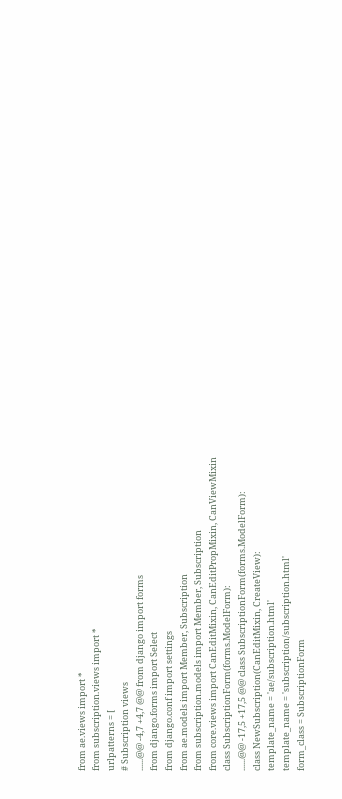from ae.views import *
from subscription.views import *
urlpatterns = [
# Subscription views
......@@ -4,7 +4,7 @@ from django import forms
from django.forms import Select
from django.conf import settings
from ae.models import Member, Subscription
from subscription.models import Member, Subscription
from core.views import CanEditMixin, CanEditPropMixin, CanViewMixin
class SubscriptionForm(forms.ModelForm):
......@@ -17,5 +17,5 @@ class SubscriptionForm(forms.ModelForm):
class NewSubscription(CanEditMixin, CreateView):
template_name = 'ae/subscription.html'
template_name = 'subscription/subscription.html'
form_class = SubscriptionForm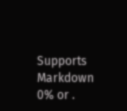Supports Markdown
0% or .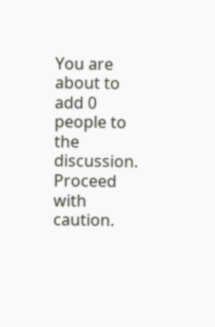You are about to add 0 people to the discussion. Proceed with caution.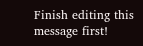Finish editing this message first!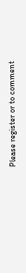Please register or to comment